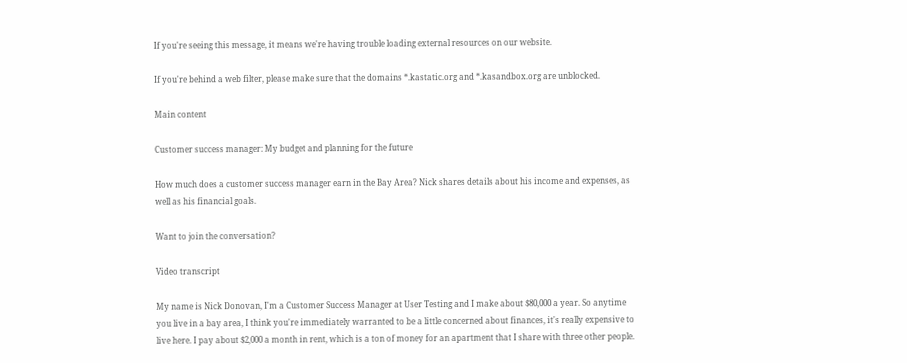If you're seeing this message, it means we're having trouble loading external resources on our website.

If you're behind a web filter, please make sure that the domains *.kastatic.org and *.kasandbox.org are unblocked.

Main content

Customer success manager: My budget and planning for the future

How much does a customer success manager earn in the Bay Area? Nick shares details about his income and expenses, as well as his financial goals.

Want to join the conversation?

Video transcript

My name is Nick Donovan, I'm a Customer Success Manager at User Testing and I make about $80,000 a year. So anytime you live in a bay area, I think you're immediately warranted to be a little concerned about finances, it's really expensive to live here. I pay about $2,000 a month in rent, which is a ton of money for an apartment that I share with three other people.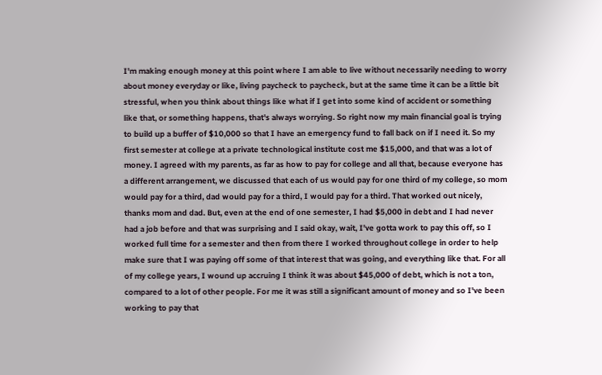I'm making enough money at this point where I am able to live without necessarily needing to worry about money everyday or like, living paycheck to paycheck, but at the same time it can be a little bit stressful, when you think about things like what if I get into some kind of accident or something like that, or something happens, that's always worrying. So right now my main financial goal is trying to build up a buffer of $10,000 so that I have an emergency fund to fall back on if I need it. So my first semester at college at a private technological institute cost me $15,000, and that was a lot of money. I agreed with my parents, as far as how to pay for college and all that, because everyone has a different arrangement, we discussed that each of us would pay for one third of my college, so mom would pay for a third, dad would pay for a third, I would pay for a third. That worked out nicely, thanks mom and dad. But, even at the end of one semester, I had $5,000 in debt and I had never had a job before and that was surprising and I said okay, wait, I've gotta work to pay this off, so I worked full time for a semester and then from there I worked throughout college in order to help make sure that I was paying off some of that interest that was going, and everything like that. For all of my college years, I wound up accruing I think it was about $45,000 of debt, which is not a ton, compared to a lot of other people. For me it was still a significant amount of money and so I've been working to pay that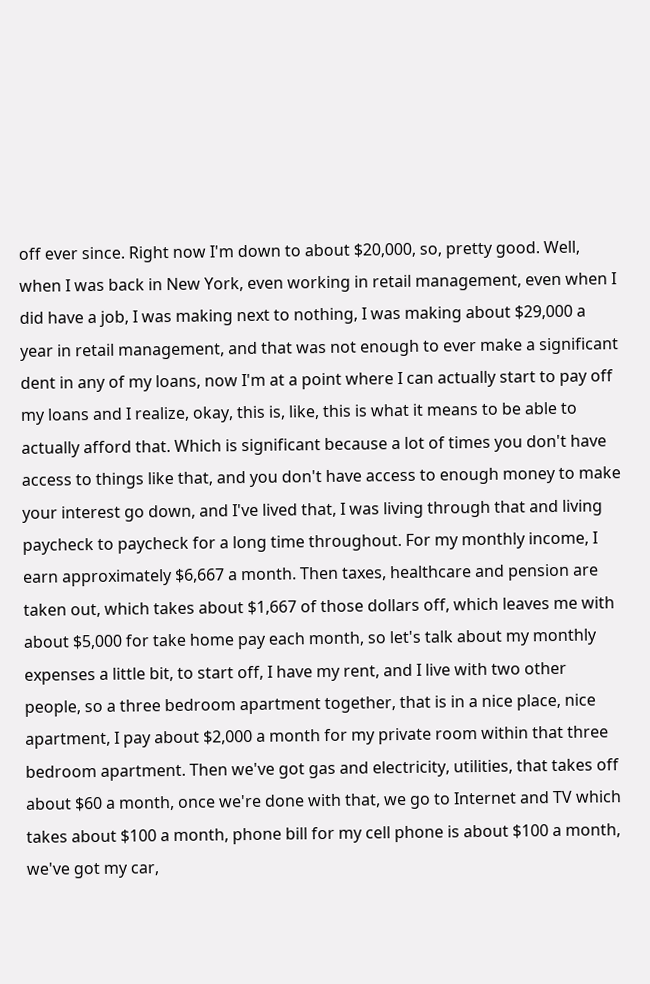off ever since. Right now I'm down to about $20,000, so, pretty good. Well, when I was back in New York, even working in retail management, even when I did have a job, I was making next to nothing, I was making about $29,000 a year in retail management, and that was not enough to ever make a significant dent in any of my loans, now I'm at a point where I can actually start to pay off my loans and I realize, okay, this is, like, this is what it means to be able to actually afford that. Which is significant because a lot of times you don't have access to things like that, and you don't have access to enough money to make your interest go down, and I've lived that, I was living through that and living paycheck to paycheck for a long time throughout. For my monthly income, I earn approximately $6,667 a month. Then taxes, healthcare and pension are taken out, which takes about $1,667 of those dollars off, which leaves me with about $5,000 for take home pay each month, so let's talk about my monthly expenses a little bit, to start off, I have my rent, and I live with two other people, so a three bedroom apartment together, that is in a nice place, nice apartment, I pay about $2,000 a month for my private room within that three bedroom apartment. Then we've got gas and electricity, utilities, that takes off about $60 a month, once we're done with that, we go to Internet and TV which takes about $100 a month, phone bill for my cell phone is about $100 a month, we've got my car,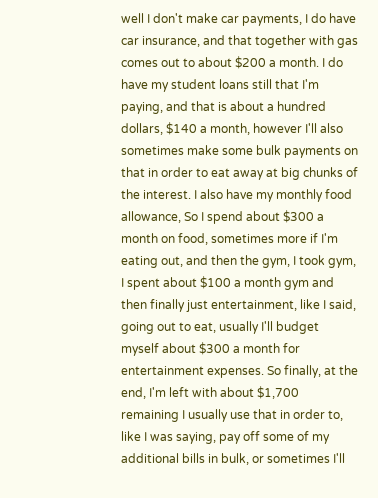well I don't make car payments, I do have car insurance, and that together with gas comes out to about $200 a month. I do have my student loans still that I'm paying, and that is about a hundred dollars, $140 a month, however I'll also sometimes make some bulk payments on that in order to eat away at big chunks of the interest. I also have my monthly food allowance, So I spend about $300 a month on food, sometimes more if I'm eating out, and then the gym, I took gym, I spent about $100 a month gym and then finally just entertainment, like I said, going out to eat, usually I'll budget myself about $300 a month for entertainment expenses. So finally, at the end, I'm left with about $1,700 remaining I usually use that in order to, like I was saying, pay off some of my additional bills in bulk, or sometimes I'll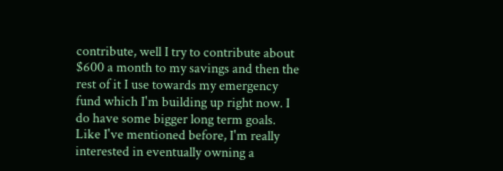contribute, well I try to contribute about $600 a month to my savings and then the rest of it I use towards my emergency fund which I'm building up right now. I do have some bigger long term goals. Like I've mentioned before, I'm really interested in eventually owning a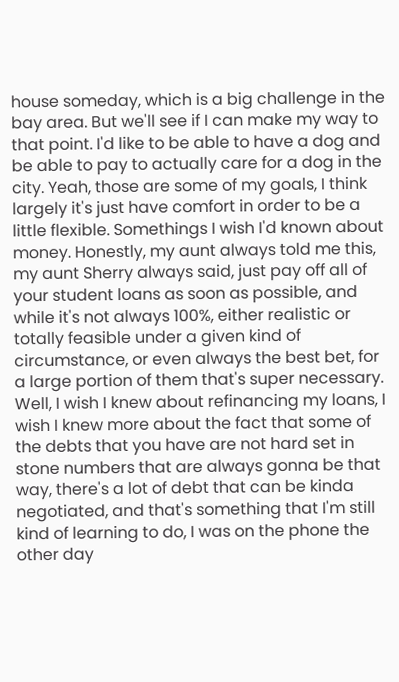house someday, which is a big challenge in the bay area. But we'll see if I can make my way to that point. I'd like to be able to have a dog and be able to pay to actually care for a dog in the city. Yeah, those are some of my goals, I think largely it's just have comfort in order to be a little flexible. Somethings I wish I'd known about money. Honestly, my aunt always told me this, my aunt Sherry always said, just pay off all of your student loans as soon as possible, and while it's not always 100%, either realistic or totally feasible under a given kind of circumstance, or even always the best bet, for a large portion of them that's super necessary. Well, I wish I knew about refinancing my loans, I wish I knew more about the fact that some of the debts that you have are not hard set in stone numbers that are always gonna be that way, there's a lot of debt that can be kinda negotiated, and that's something that I'm still kind of learning to do, I was on the phone the other day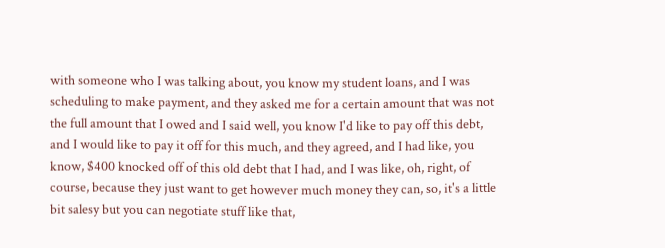with someone who I was talking about, you know my student loans, and I was scheduling to make payment, and they asked me for a certain amount that was not the full amount that I owed and I said well, you know I'd like to pay off this debt, and I would like to pay it off for this much, and they agreed, and I had like, you know, $400 knocked off of this old debt that I had, and I was like, oh, right, of course, because they just want to get however much money they can, so, it's a little bit salesy but you can negotiate stuff like that,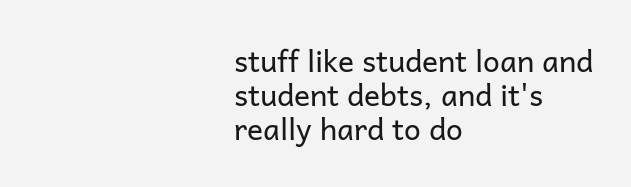stuff like student loan and student debts, and it's really hard to do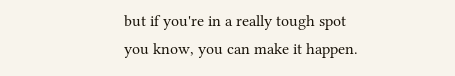but if you're in a really tough spot you know, you can make it happen.